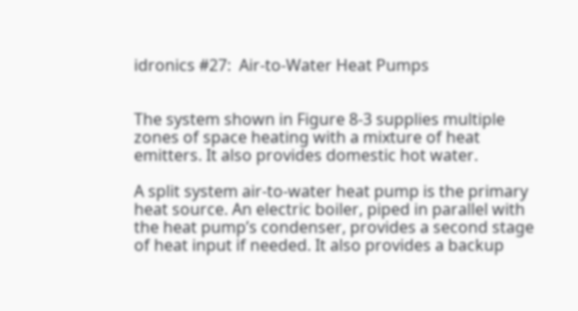idronics #27:  Air-to-Water Heat Pumps


The system shown in Figure 8-3 supplies multiple zones of space heating with a mixture of heat emitters. It also provides domestic hot water.

A split system air-to-water heat pump is the primary heat source. An electric boiler, piped in parallel with the heat pump’s condenser, provides a second stage of heat input if needed. It also provides a backup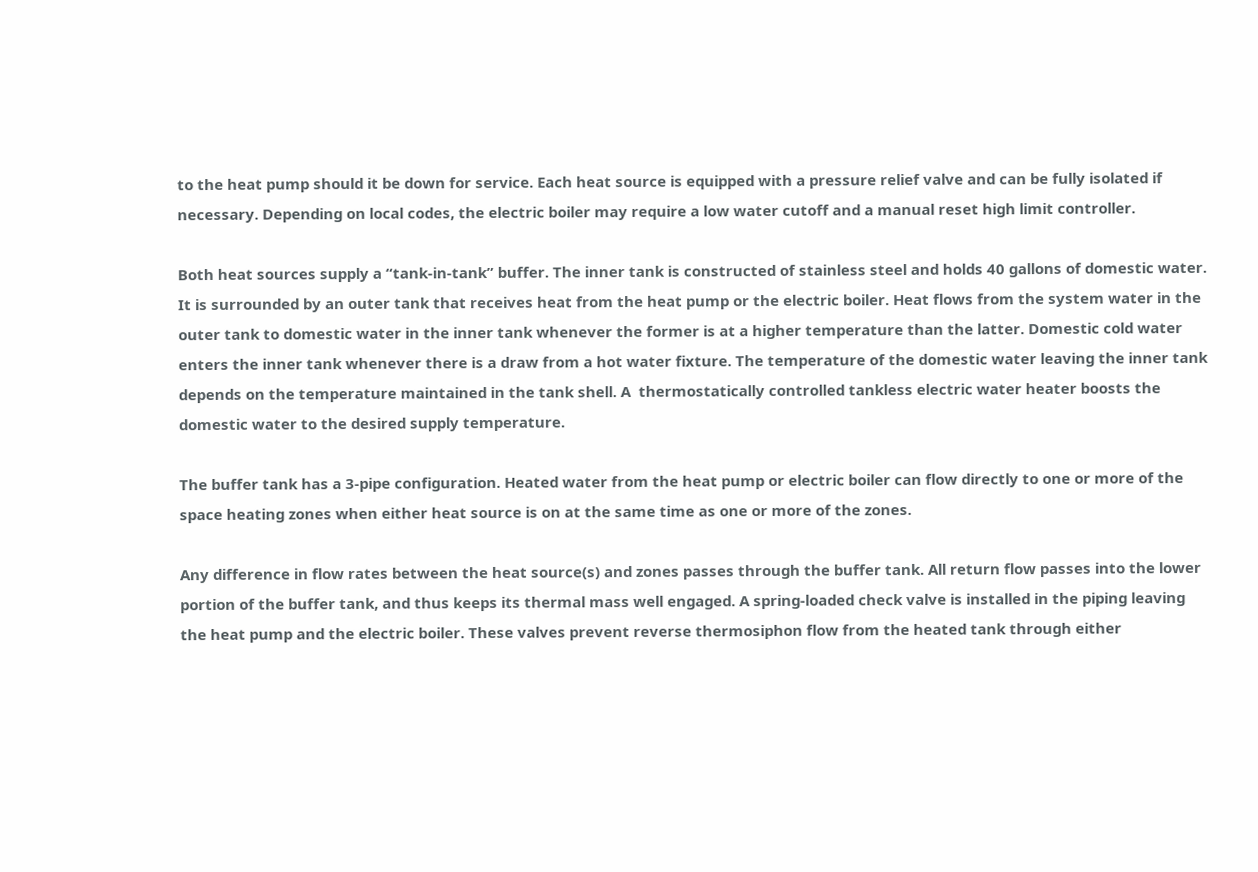to the heat pump should it be down for service. Each heat source is equipped with a pressure relief valve and can be fully isolated if necessary. Depending on local codes, the electric boiler may require a low water cutoff and a manual reset high limit controller.

Both heat sources supply a “tank-in-tank” buffer. The inner tank is constructed of stainless steel and holds 40 gallons of domestic water. It is surrounded by an outer tank that receives heat from the heat pump or the electric boiler. Heat flows from the system water in the outer tank to domestic water in the inner tank whenever the former is at a higher temperature than the latter. Domestic cold water enters the inner tank whenever there is a draw from a hot water fixture. The temperature of the domestic water leaving the inner tank depends on the temperature maintained in the tank shell. A  thermostatically controlled tankless electric water heater boosts the domestic water to the desired supply temperature.

The buffer tank has a 3-pipe configuration. Heated water from the heat pump or electric boiler can flow directly to one or more of the space heating zones when either heat source is on at the same time as one or more of the zones.

Any difference in flow rates between the heat source(s) and zones passes through the buffer tank. All return flow passes into the lower portion of the buffer tank, and thus keeps its thermal mass well engaged. A spring-loaded check valve is installed in the piping leaving the heat pump and the electric boiler. These valves prevent reverse thermosiphon flow from the heated tank through either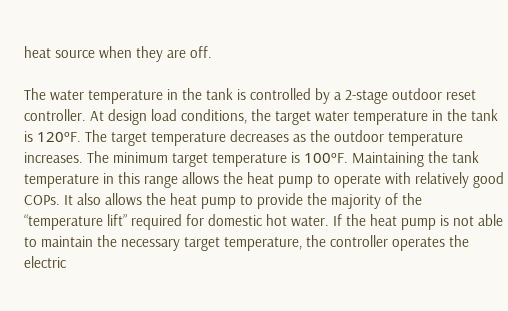heat source when they are off.

The water temperature in the tank is controlled by a 2-stage outdoor reset controller. At design load conditions, the target water temperature in the tank is 120ºF. The target temperature decreases as the outdoor temperature increases. The minimum target temperature is 100ºF. Maintaining the tank temperature in this range allows the heat pump to operate with relatively good COPs. It also allows the heat pump to provide the majority of the “temperature lift” required for domestic hot water. If the heat pump is not able to maintain the necessary target temperature, the controller operates the electric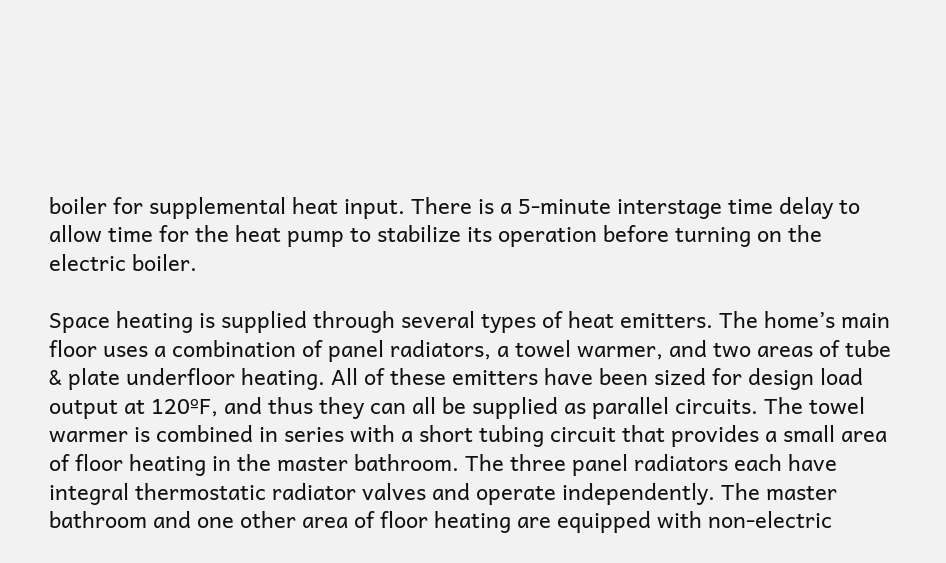boiler for supplemental heat input. There is a 5-minute interstage time delay to allow time for the heat pump to stabilize its operation before turning on the electric boiler.

Space heating is supplied through several types of heat emitters. The home’s main floor uses a combination of panel radiators, a towel warmer, and two areas of tube & plate underfloor heating. All of these emitters have been sized for design load output at 120ºF, and thus they can all be supplied as parallel circuits. The towel warmer is combined in series with a short tubing circuit that provides a small area of floor heating in the master bathroom. The three panel radiators each have integral thermostatic radiator valves and operate independently. The master bathroom and one other area of floor heating are equipped with non-electric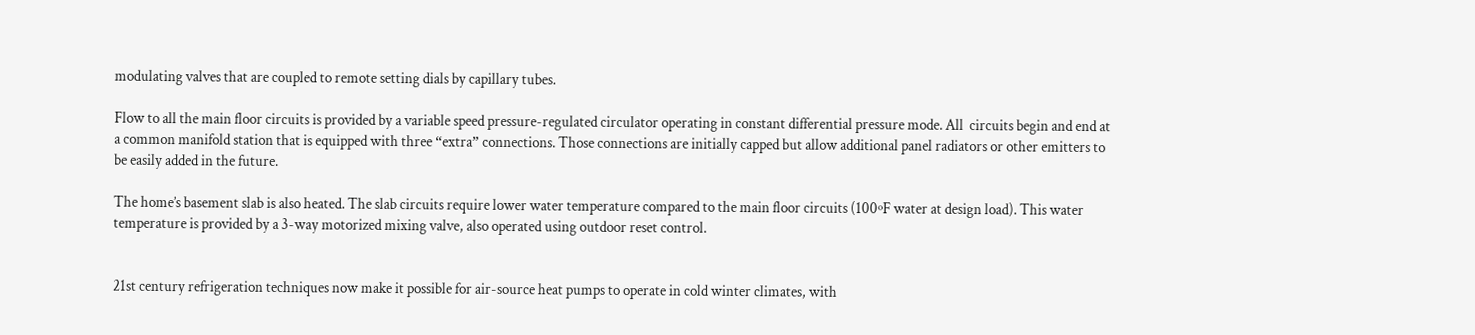modulating valves that are coupled to remote setting dials by capillary tubes.

Flow to all the main floor circuits is provided by a variable speed pressure-regulated circulator operating in constant differential pressure mode. All  circuits begin and end at a common manifold station that is equipped with three “extra” connections. Those connections are initially capped but allow additional panel radiators or other emitters to be easily added in the future.

The home’s basement slab is also heated. The slab circuits require lower water temperature compared to the main floor circuits (100ºF water at design load). This water temperature is provided by a 3-way motorized mixing valve, also operated using outdoor reset control.


21st century refrigeration techniques now make it possible for air-source heat pumps to operate in cold winter climates, with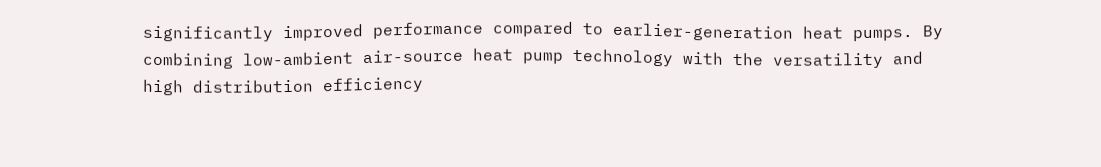significantly improved performance compared to earlier-generation heat pumps. By combining low-ambient air-source heat pump technology with the versatility and high distribution efficiency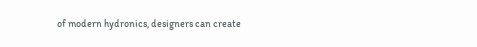of modern hydronics, designers can create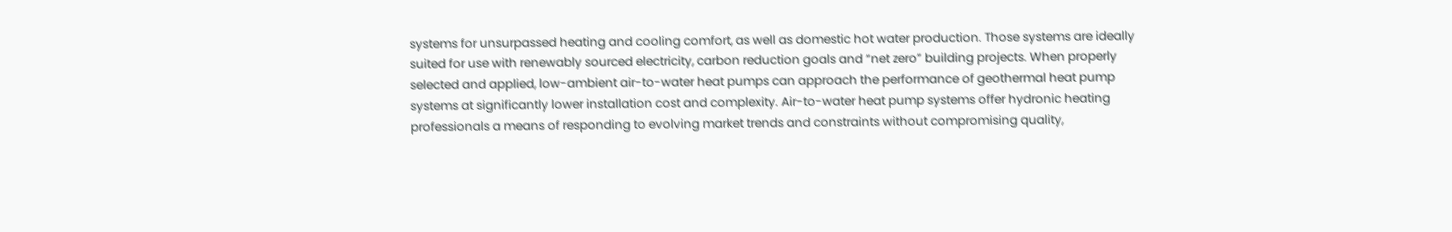systems for unsurpassed heating and cooling comfort, as well as domestic hot water production. Those systems are ideally suited for use with renewably sourced electricity, carbon reduction goals and “net zero” building projects. When properly selected and applied, low-ambient air-to-water heat pumps can approach the performance of geothermal heat pump systems at significantly lower installation cost and complexity. Air-to-water heat pump systems offer hydronic heating professionals a means of responding to evolving market trends and constraints without compromising quality,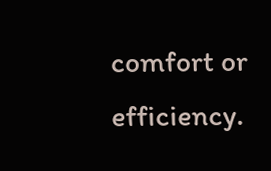comfort or efficiency.